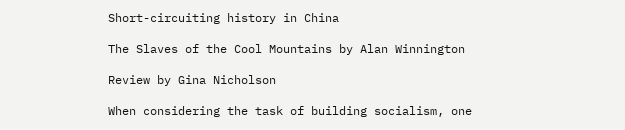Short-circuiting history in China

The Slaves of the Cool Mountains by Alan Winnington

Review by Gina Nicholson

When considering the task of building socialism, one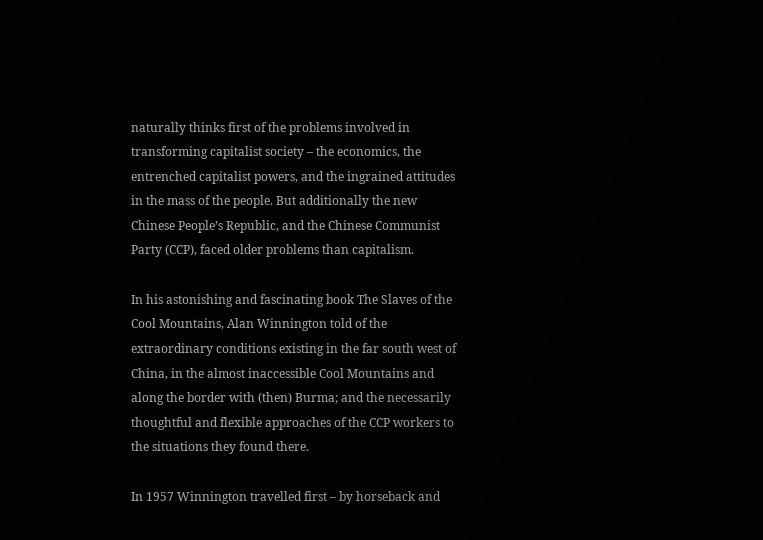naturally thinks first of the problems involved in transforming capitalist society – the economics, the entrenched capitalist powers, and the ingrained attitudes in the mass of the people. But additionally the new Chinese People’s Republic, and the Chinese Communist Party (CCP), faced older problems than capitalism.

In his astonishing and fascinating book The Slaves of the Cool Mountains, Alan Winnington told of the extraordinary conditions existing in the far south west of China, in the almost inaccessible Cool Mountains and along the border with (then) Burma; and the necessarily thoughtful and flexible approaches of the CCP workers to the situations they found there.

In 1957 Winnington travelled first – by horseback and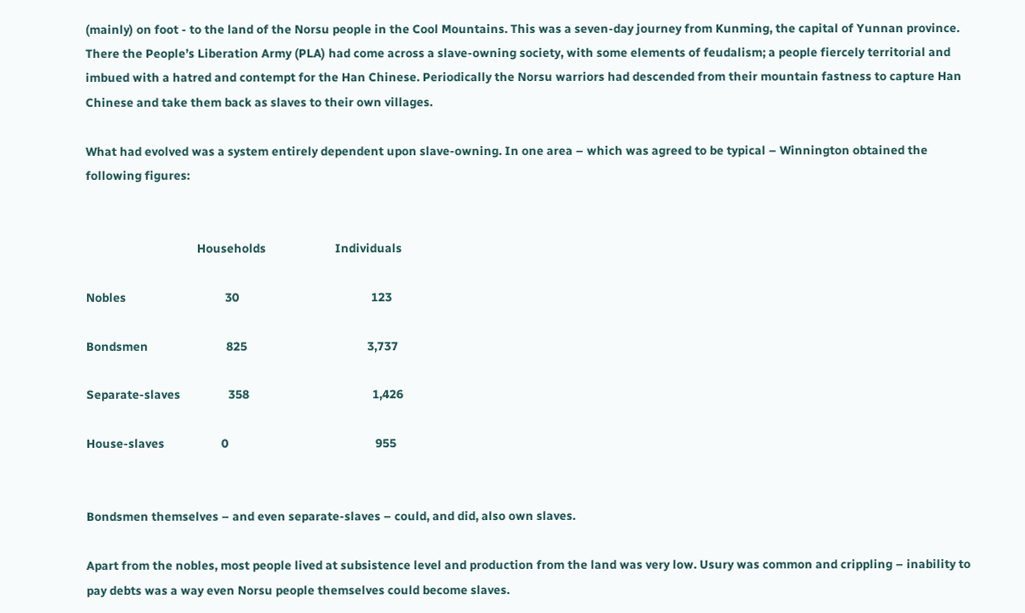(mainly) on foot - to the land of the Norsu people in the Cool Mountains. This was a seven-day journey from Kunming, the capital of Yunnan province. There the People’s Liberation Army (PLA) had come across a slave-owning society, with some elements of feudalism; a people fiercely territorial and imbued with a hatred and contempt for the Han Chinese. Periodically the Norsu warriors had descended from their mountain fastness to capture Han Chinese and take them back as slaves to their own villages.

What had evolved was a system entirely dependent upon slave-owning. In one area – which was agreed to be typical – Winnington obtained the following figures:


                                     Households                       Individuals

Nobles                                 30                                            123

Bondsmen                          825                                        3,737

Separate-slaves                358                                         1,426

House-slaves                   0                                                 955


Bondsmen themselves – and even separate-slaves – could, and did, also own slaves.

Apart from the nobles, most people lived at subsistence level and production from the land was very low. Usury was common and crippling – inability to pay debts was a way even Norsu people themselves could become slaves.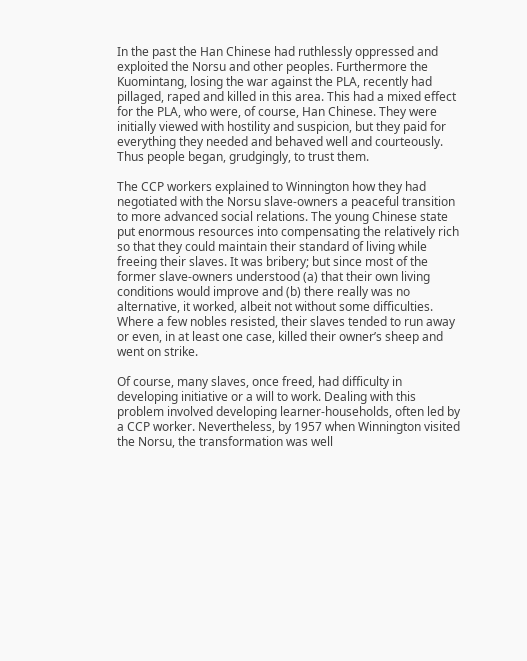In the past the Han Chinese had ruthlessly oppressed and exploited the Norsu and other peoples. Furthermore the Kuomintang, losing the war against the PLA, recently had pillaged, raped and killed in this area. This had a mixed effect for the PLA, who were, of course, Han Chinese. They were initially viewed with hostility and suspicion, but they paid for everything they needed and behaved well and courteously. Thus people began, grudgingly, to trust them.

The CCP workers explained to Winnington how they had negotiated with the Norsu slave-owners a peaceful transition to more advanced social relations. The young Chinese state put enormous resources into compensating the relatively rich so that they could maintain their standard of living while freeing their slaves. It was bribery; but since most of the former slave-owners understood (a) that their own living conditions would improve and (b) there really was no alternative, it worked, albeit not without some difficulties. Where a few nobles resisted, their slaves tended to run away or even, in at least one case, killed their owner’s sheep and went on strike.

Of course, many slaves, once freed, had difficulty in developing initiative or a will to work. Dealing with this problem involved developing learner-households, often led by a CCP worker. Nevertheless, by 1957 when Winnington visited the Norsu, the transformation was well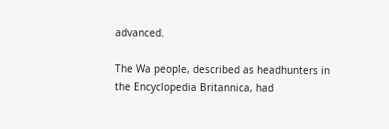advanced.

The Wa people, described as headhunters in the Encyclopedia Britannica, had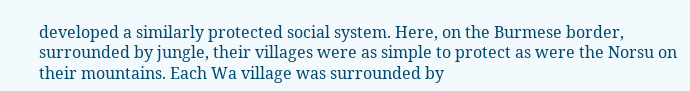developed a similarly protected social system. Here, on the Burmese border, surrounded by jungle, their villages were as simple to protect as were the Norsu on their mountains. Each Wa village was surrounded by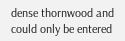dense thornwood and could only be entered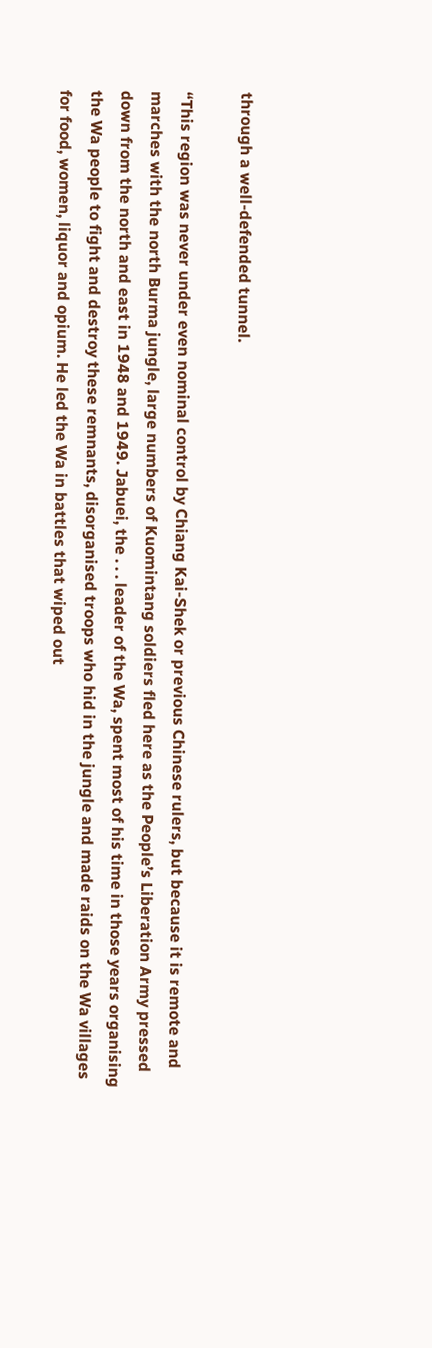through a well-defended tunnel.

“This region was never under even nominal control by Chiang Kai-Shek or previous Chinese rulers, but because it is remote and marches with the north Burma jungle, large numbers of Kuomintang soldiers fled here as the People’s Liberation Army pressed down from the north and east in 1948 and 1949. Jabuei, the . . . leader of the Wa, spent most of his time in those years organising the Wa people to fight and destroy these remnants, disorganised troops who hid in the jungle and made raids on the Wa villages for food, women, liquor and opium. He led the Wa in battles that wiped out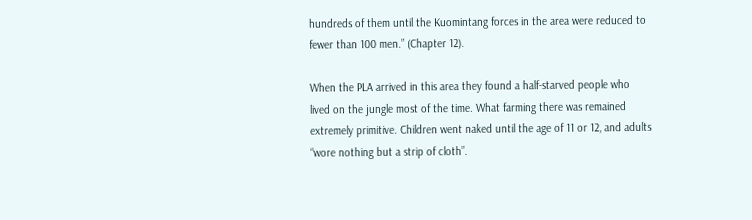hundreds of them until the Kuomintang forces in the area were reduced to fewer than 100 men.” (Chapter 12).

When the PLA arrived in this area they found a half-starved people who lived on the jungle most of the time. What farming there was remained extremely primitive. Children went naked until the age of 11 or 12, and adults “wore nothing but a strip of cloth”.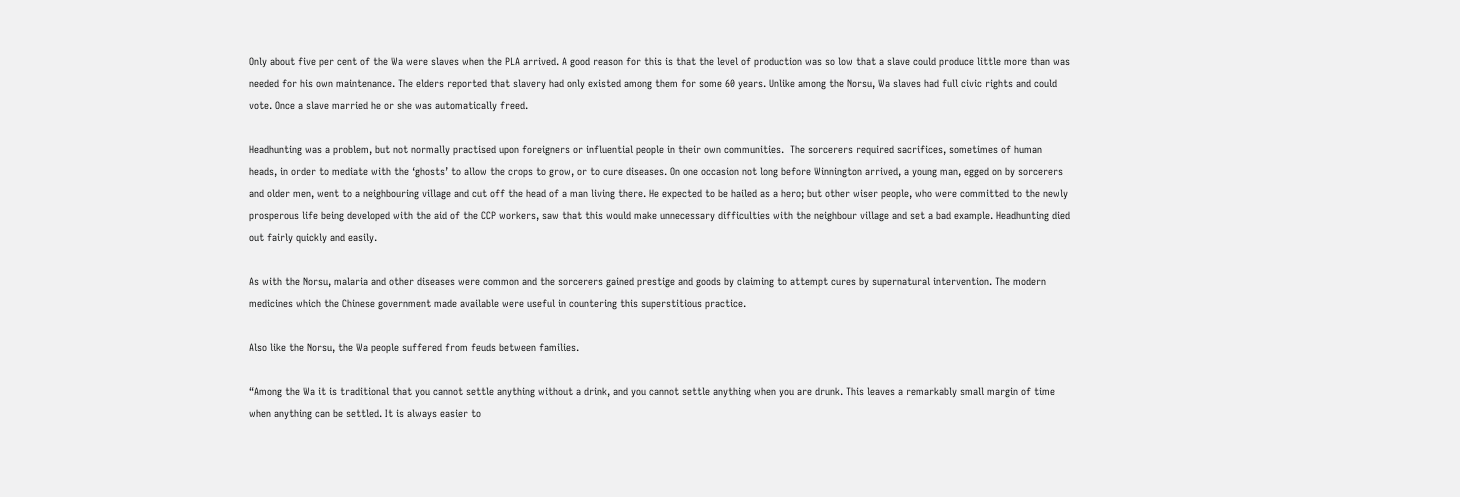Only about five per cent of the Wa were slaves when the PLA arrived. A good reason for this is that the level of production was so low that a slave could produce little more than was needed for his own maintenance. The elders reported that slavery had only existed among them for some 60 years. Unlike among the Norsu, Wa slaves had full civic rights and could vote. Once a slave married he or she was automatically freed.

Headhunting was a problem, but not normally practised upon foreigners or influential people in their own communities.  The sorcerers required sacrifices, sometimes of human heads, in order to mediate with the ‘ghosts’ to allow the crops to grow, or to cure diseases. On one occasion not long before Winnington arrived, a young man, egged on by sorcerers and older men, went to a neighbouring village and cut off the head of a man living there. He expected to be hailed as a hero; but other wiser people, who were committed to the newly prosperous life being developed with the aid of the CCP workers, saw that this would make unnecessary difficulties with the neighbour village and set a bad example. Headhunting died out fairly quickly and easily.

As with the Norsu, malaria and other diseases were common and the sorcerers gained prestige and goods by claiming to attempt cures by supernatural intervention. The modern medicines which the Chinese government made available were useful in countering this superstitious practice.

Also like the Norsu, the Wa people suffered from feuds between families.

“Among the Wa it is traditional that you cannot settle anything without a drink, and you cannot settle anything when you are drunk. This leaves a remarkably small margin of time when anything can be settled. It is always easier to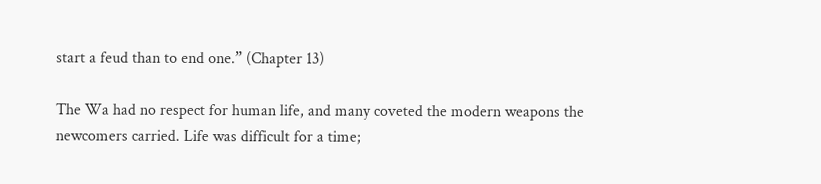start a feud than to end one.” (Chapter 13)

The Wa had no respect for human life, and many coveted the modern weapons the newcomers carried. Life was difficult for a time;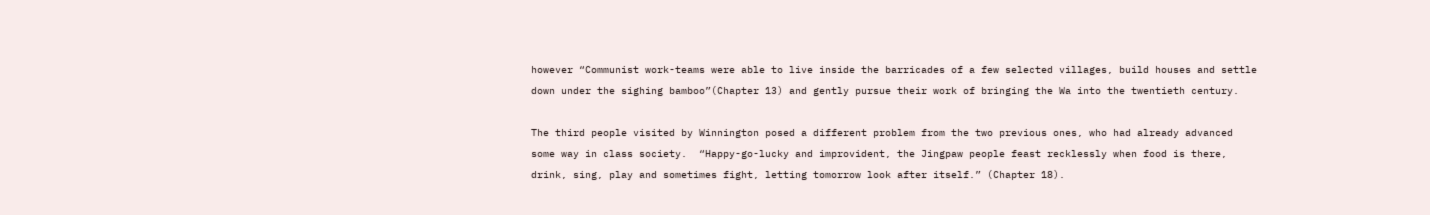however “Communist work-teams were able to live inside the barricades of a few selected villages, build houses and settle down under the sighing bamboo”(Chapter 13) and gently pursue their work of bringing the Wa into the twentieth century.

The third people visited by Winnington posed a different problem from the two previous ones, who had already advanced some way in class society.  “Happy-go-lucky and improvident, the Jingpaw people feast recklessly when food is there, drink, sing, play and sometimes fight, letting tomorrow look after itself.” (Chapter 18).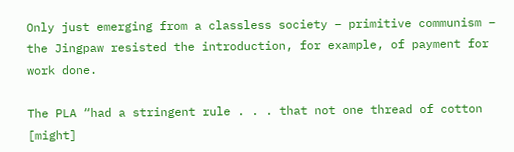Only just emerging from a classless society – primitive communism – the Jingpaw resisted the introduction, for example, of payment for work done.

The PLA “had a stringent rule . . . that not one thread of cotton [might]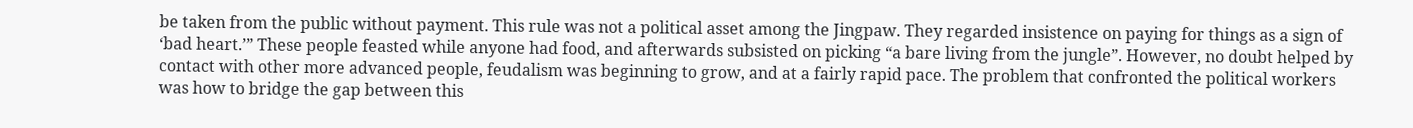be taken from the public without payment. This rule was not a political asset among the Jingpaw. They regarded insistence on paying for things as a sign of ‘bad heart.’” These people feasted while anyone had food, and afterwards subsisted on picking “a bare living from the jungle”. However, no doubt helped by contact with other more advanced people, feudalism was beginning to grow, and at a fairly rapid pace. The problem that confronted the political workers was how to bridge the gap between this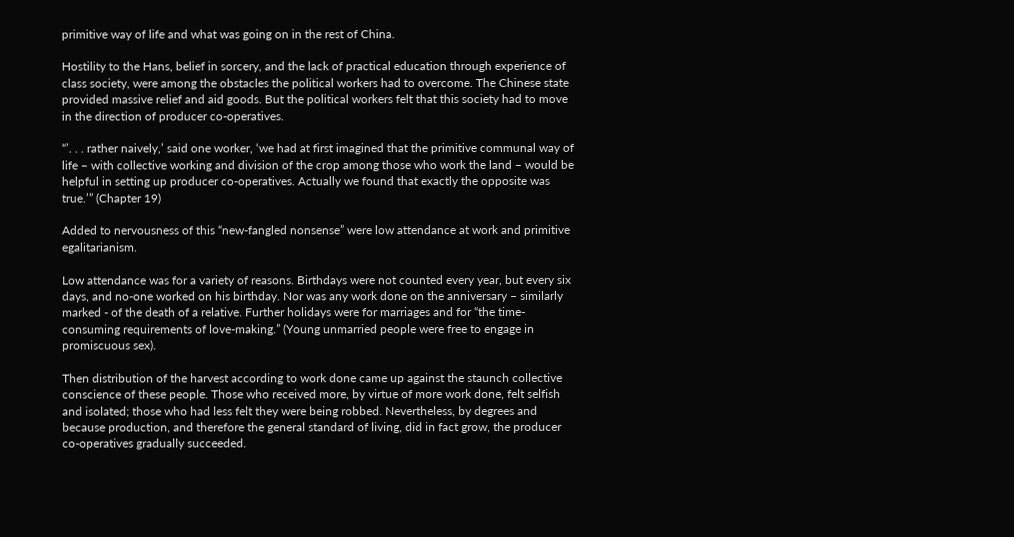primitive way of life and what was going on in the rest of China.

Hostility to the Hans, belief in sorcery, and the lack of practical education through experience of class society, were among the obstacles the political workers had to overcome. The Chinese state provided massive relief and aid goods. But the political workers felt that this society had to move in the direction of producer co-operatives.

“’. . . rather naively,’ said one worker, ‘we had at first imagined that the primitive communal way of life – with collective working and division of the crop among those who work the land – would be helpful in setting up producer co-operatives. Actually we found that exactly the opposite was true.’” (Chapter 19)

Added to nervousness of this “new-fangled nonsense” were low attendance at work and primitive egalitarianism.

Low attendance was for a variety of reasons. Birthdays were not counted every year, but every six days, and no-one worked on his birthday. Nor was any work done on the anniversary – similarly marked - of the death of a relative. Further holidays were for marriages and for “the time-consuming requirements of love-making.” (Young unmarried people were free to engage in promiscuous sex).

Then distribution of the harvest according to work done came up against the staunch collective conscience of these people. Those who received more, by virtue of more work done, felt selfish and isolated; those who had less felt they were being robbed. Nevertheless, by degrees and because production, and therefore the general standard of living, did in fact grow, the producer co-operatives gradually succeeded.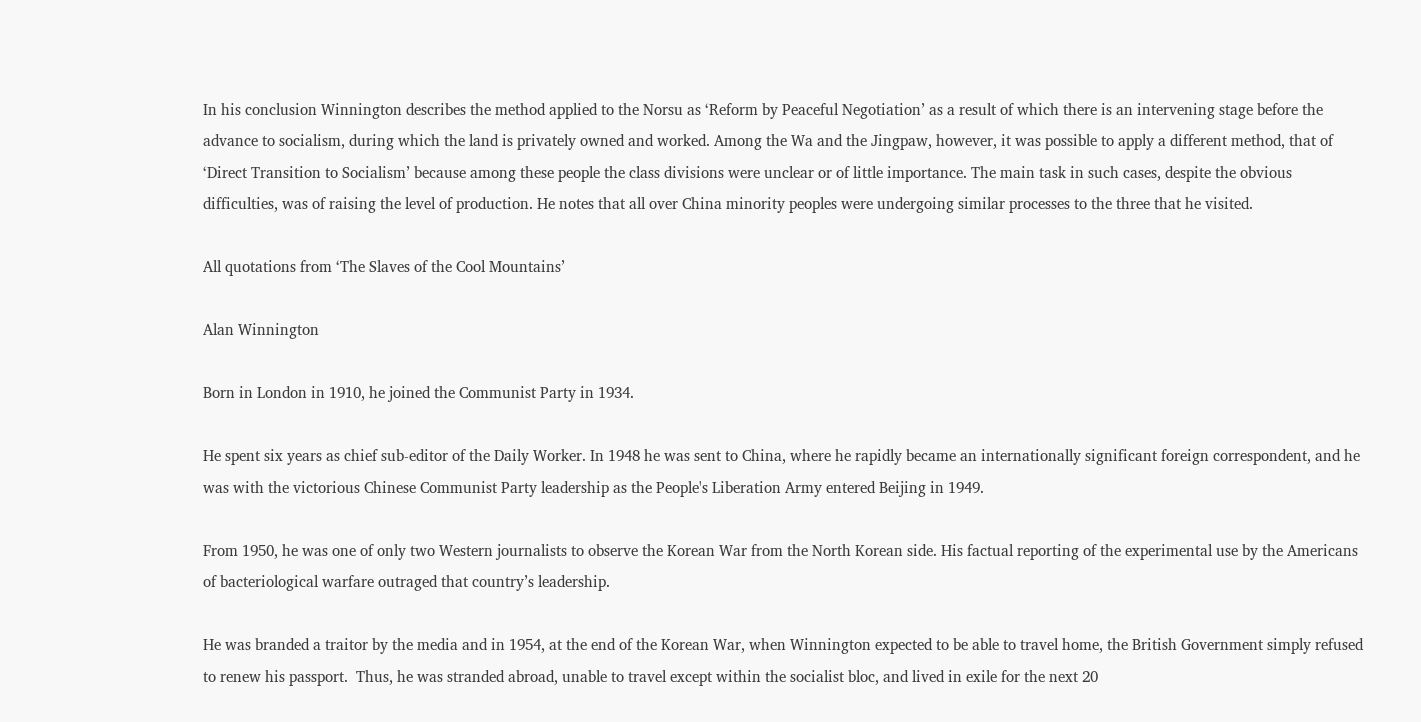In his conclusion Winnington describes the method applied to the Norsu as ‘Reform by Peaceful Negotiation’ as a result of which there is an intervening stage before the advance to socialism, during which the land is privately owned and worked. Among the Wa and the Jingpaw, however, it was possible to apply a different method, that of ‘Direct Transition to Socialism’ because among these people the class divisions were unclear or of little importance. The main task in such cases, despite the obvious difficulties, was of raising the level of production. He notes that all over China minority peoples were undergoing similar processes to the three that he visited.

All quotations from ‘The Slaves of the Cool Mountains’

Alan Winnington

Born in London in 1910, he joined the Communist Party in 1934.

He spent six years as chief sub-editor of the Daily Worker. In 1948 he was sent to China, where he rapidly became an internationally significant foreign correspondent, and he was with the victorious Chinese Communist Party leadership as the People's Liberation Army entered Beijing in 1949.

From 1950, he was one of only two Western journalists to observe the Korean War from the North Korean side. His factual reporting of the experimental use by the Americans of bacteriological warfare outraged that country’s leadership.

He was branded a traitor by the media and in 1954, at the end of the Korean War, when Winnington expected to be able to travel home, the British Government simply refused to renew his passport.  Thus, he was stranded abroad, unable to travel except within the socialist bloc, and lived in exile for the next 20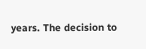years. The decision to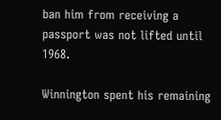ban him from receiving a passport was not lifted until 1968.

Winnington spent his remaining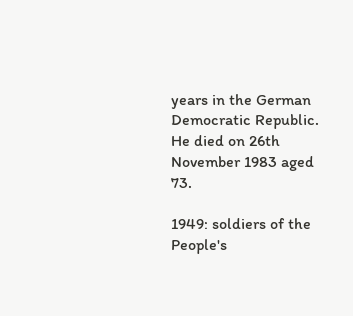years in the German Democratic Republic. He died on 26th November 1983 aged 73.

1949: soldiers of the People's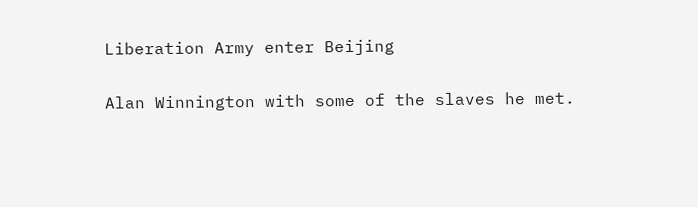Liberation Army enter Beijing

Alan Winnington with some of the slaves he met.